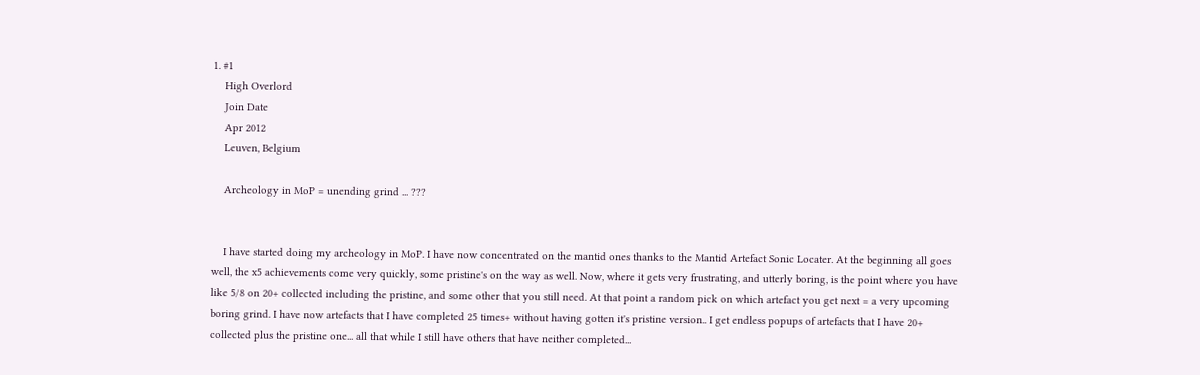1. #1
    High Overlord
    Join Date
    Apr 2012
    Leuven, Belgium

    Archeology in MoP = unending grind ... ???


    I have started doing my archeology in MoP. I have now concentrated on the mantid ones thanks to the Mantid Artefact Sonic Locater. At the beginning all goes well, the x5 achievements come very quickly, some pristine's on the way as well. Now, where it gets very frustrating, and utterly boring, is the point where you have like 5/8 on 20+ collected including the pristine, and some other that you still need. At that point a random pick on which artefact you get next = a very upcoming boring grind. I have now artefacts that I have completed 25 times+ without having gotten it's pristine version.. I get endless popups of artefacts that I have 20+ collected plus the pristine one... all that while I still have others that have neither completed...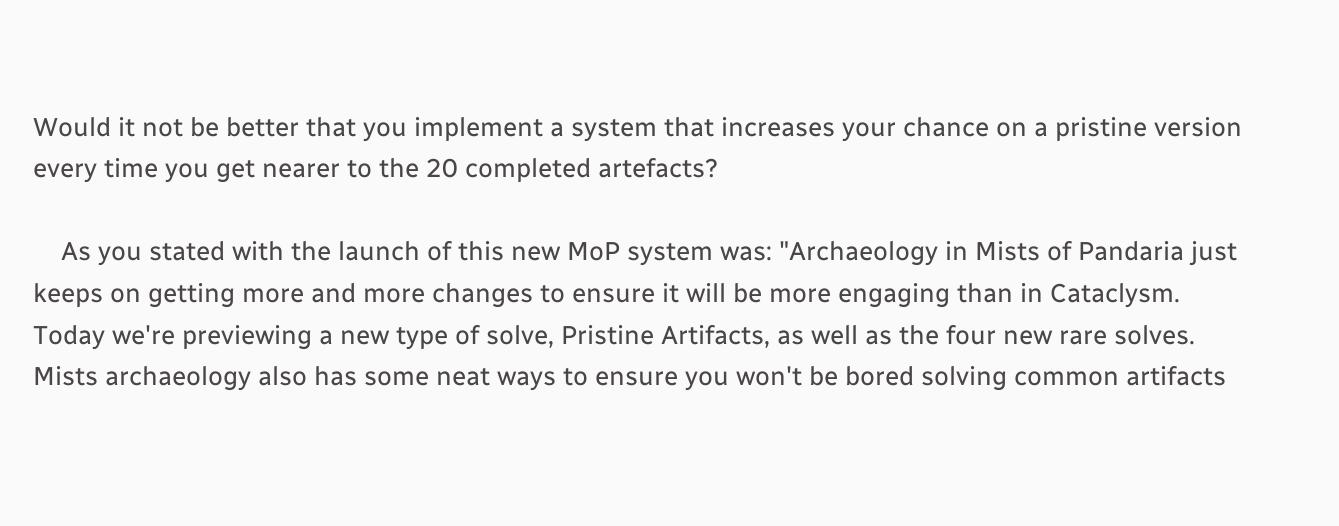Would it not be better that you implement a system that increases your chance on a pristine version every time you get nearer to the 20 completed artefacts?

    As you stated with the launch of this new MoP system was: "Archaeology in Mists of Pandaria just keeps on getting more and more changes to ensure it will be more engaging than in Cataclysm. Today we're previewing a new type of solve, Pristine Artifacts, as well as the four new rare solves. Mists archaeology also has some neat ways to ensure you won't be bored solving common artifacts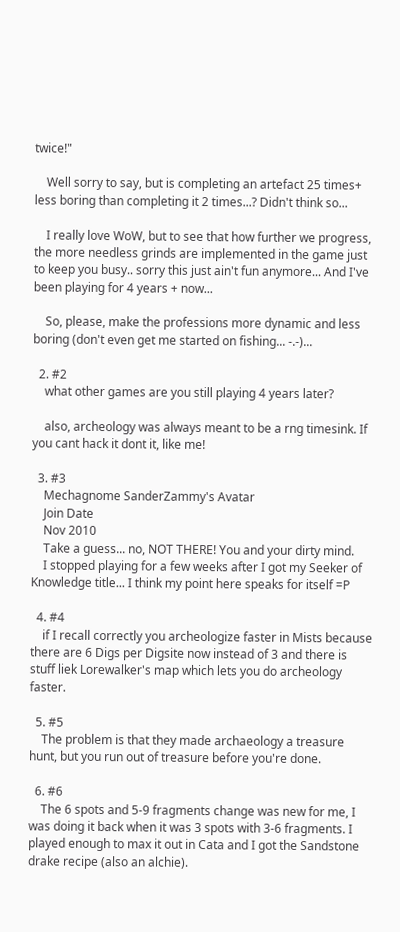twice!"

    Well sorry to say, but is completing an artefact 25 times+ less boring than completing it 2 times...? Didn't think so...

    I really love WoW, but to see that how further we progress, the more needless grinds are implemented in the game just to keep you busy.. sorry this just ain't fun anymore... And I've been playing for 4 years + now...

    So, please, make the professions more dynamic and less boring (don't even get me started on fishing... -.-)...

  2. #2
    what other games are you still playing 4 years later?

    also, archeology was always meant to be a rng timesink. If you cant hack it dont it, like me!

  3. #3
    Mechagnome SanderZammy's Avatar
    Join Date
    Nov 2010
    Take a guess... no, NOT THERE! You and your dirty mind.
    I stopped playing for a few weeks after I got my Seeker of Knowledge title... I think my point here speaks for itself =P

  4. #4
    if I recall correctly you archeologize faster in Mists because there are 6 Digs per Digsite now instead of 3 and there is stuff liek Lorewalker's map which lets you do archeology faster.

  5. #5
    The problem is that they made archaeology a treasure hunt, but you run out of treasure before you're done.

  6. #6
    The 6 spots and 5-9 fragments change was new for me, I was doing it back when it was 3 spots with 3-6 fragments. I played enough to max it out in Cata and I got the Sandstone drake recipe (also an alchie).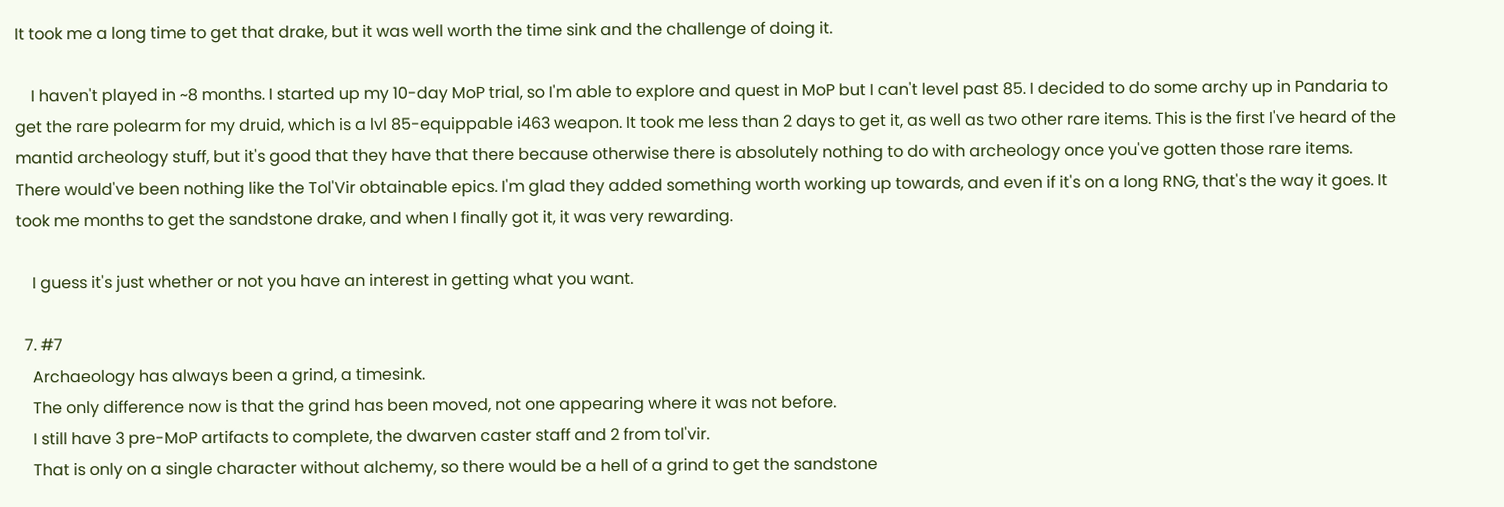It took me a long time to get that drake, but it was well worth the time sink and the challenge of doing it.

    I haven't played in ~8 months. I started up my 10-day MoP trial, so I'm able to explore and quest in MoP but I can't level past 85. I decided to do some archy up in Pandaria to get the rare polearm for my druid, which is a lvl 85-equippable i463 weapon. It took me less than 2 days to get it, as well as two other rare items. This is the first I've heard of the mantid archeology stuff, but it's good that they have that there because otherwise there is absolutely nothing to do with archeology once you've gotten those rare items. There would've been nothing like the Tol'Vir obtainable epics. I'm glad they added something worth working up towards, and even if it's on a long RNG, that's the way it goes. It took me months to get the sandstone drake, and when I finally got it, it was very rewarding.

    I guess it's just whether or not you have an interest in getting what you want.

  7. #7
    Archaeology has always been a grind, a timesink.
    The only difference now is that the grind has been moved, not one appearing where it was not before.
    I still have 3 pre-MoP artifacts to complete, the dwarven caster staff and 2 from tol'vir.
    That is only on a single character without alchemy, so there would be a hell of a grind to get the sandstone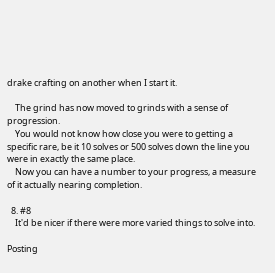drake crafting on another when I start it.

    The grind has now moved to grinds with a sense of progression.
    You would not know how close you were to getting a specific rare, be it 10 solves or 500 solves down the line you were in exactly the same place.
    Now you can have a number to your progress, a measure of it actually nearing completion.

  8. #8
    It'd be nicer if there were more varied things to solve into.

Posting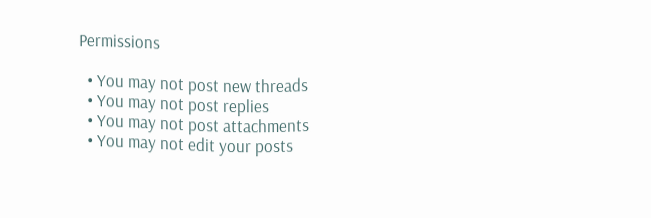Permissions

  • You may not post new threads
  • You may not post replies
  • You may not post attachments
  • You may not edit your posts